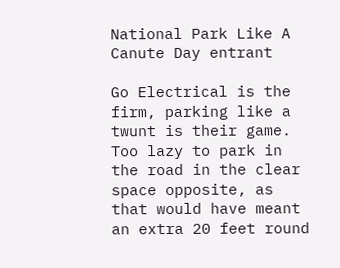National Park Like A Canute Day entrant

Go Electrical is the firm, parking like a twunt is their game. Too lazy to park in the road in the clear space opposite, as that would have meant an extra 20 feet round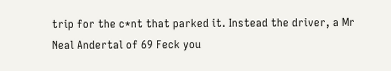trip for the c*nt that parked it. Instead the driver, a Mr Neal Andertal of 69 Feck you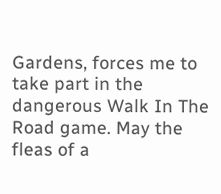Gardens, forces me to take part in the dangerous Walk In The Road game. May the fleas of a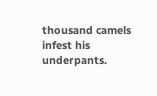thousand camels infest his underpants.